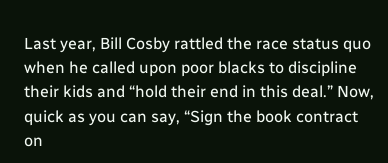Last year, Bill Cosby rattled the race status quo when he called upon poor blacks to discipline their kids and “hold their end in this deal.” Now, quick as you can say, “Sign the book contract on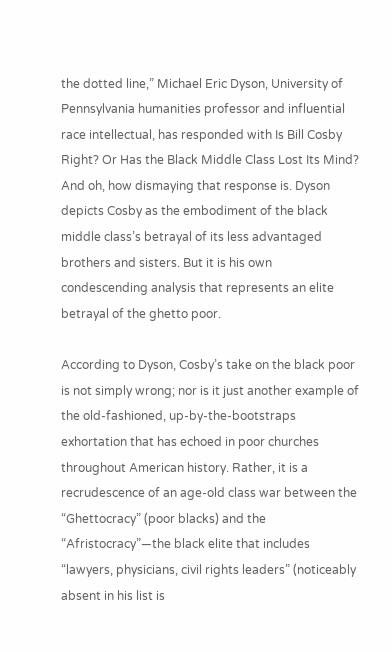the dotted line,” Michael Eric Dyson, University of Pennsylvania humanities professor and influential race intellectual, has responded with Is Bill Cosby Right? Or Has the Black Middle Class Lost Its Mind? And oh, how dismaying that response is. Dyson depicts Cosby as the embodiment of the black middle class’s betrayal of its less advantaged brothers and sisters. But it is his own condescending analysis that represents an elite betrayal of the ghetto poor.

According to Dyson, Cosby’s take on the black poor is not simply wrong; nor is it just another example of the old-fashioned, up-by-the-bootstraps exhortation that has echoed in poor churches throughout American history. Rather, it is a recrudescence of an age-old class war between the “Ghettocracy” (poor blacks) and the “Afristocracy”—the black elite that includes “lawyers, physicians, civil rights leaders” (noticeably absent in his list is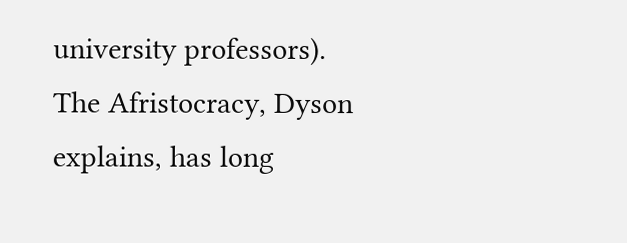university professors). The Afristocracy, Dyson explains, has long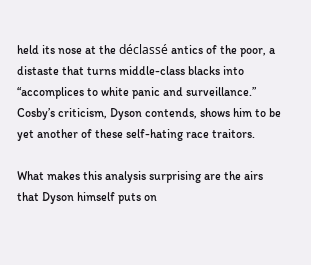held its nose at the déclassé antics of the poor, a distaste that turns middle-class blacks into “accomplices to white panic and surveillance.” Cosby’s criticism, Dyson contends, shows him to be yet another of these self-hating race traitors.

What makes this analysis surprising are the airs that Dyson himself puts on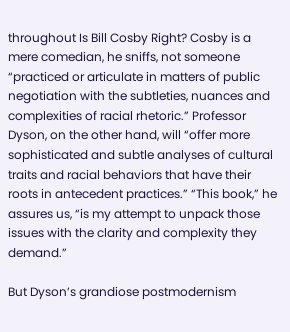throughout Is Bill Cosby Right? Cosby is a mere comedian, he sniffs, not someone “practiced or articulate in matters of public negotiation with the subtleties, nuances and complexities of racial rhetoric.” Professor Dyson, on the other hand, will “offer more sophisticated and subtle analyses of cultural traits and racial behaviors that have their roots in antecedent practices.” “This book,” he assures us, “is my attempt to unpack those issues with the clarity and complexity they demand.”

But Dyson’s grandiose postmodernism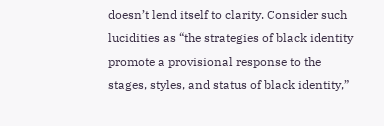doesn’t lend itself to clarity. Consider such lucidities as “the strategies of black identity promote a provisional response to the stages, styles, and status of black identity,”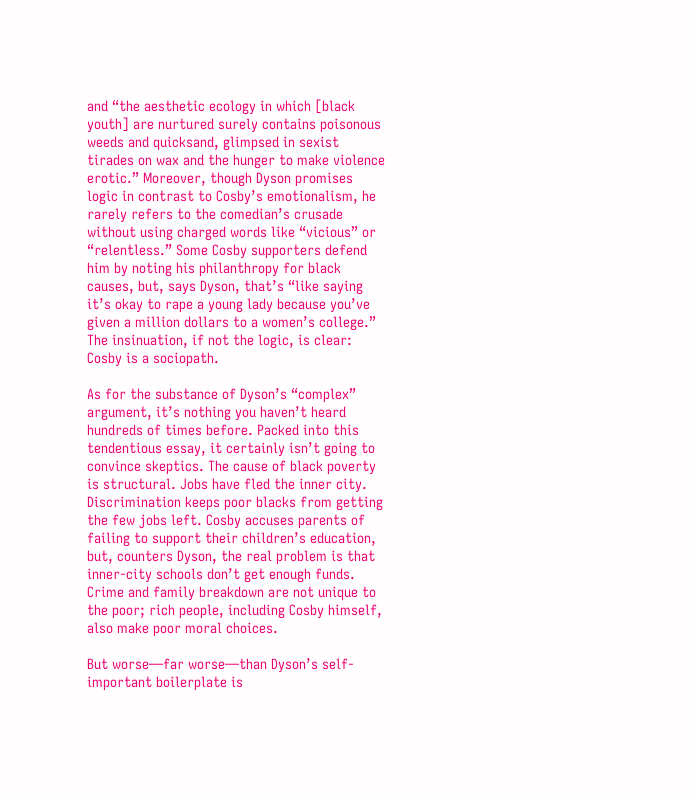and “the aesthetic ecology in which [black youth] are nurtured surely contains poisonous weeds and quicksand, glimpsed in sexist tirades on wax and the hunger to make violence erotic.” Moreover, though Dyson promises logic in contrast to Cosby’s emotionalism, he rarely refers to the comedian’s crusade without using charged words like “vicious” or “relentless.” Some Cosby supporters defend him by noting his philanthropy for black causes, but, says Dyson, that’s “like saying it’s okay to rape a young lady because you’ve given a million dollars to a women’s college.” The insinuation, if not the logic, is clear: Cosby is a sociopath.

As for the substance of Dyson’s “complex” argument, it’s nothing you haven’t heard hundreds of times before. Packed into this tendentious essay, it certainly isn’t going to convince skeptics. The cause of black poverty is structural. Jobs have fled the inner city. Discrimination keeps poor blacks from getting the few jobs left. Cosby accuses parents of failing to support their children’s education, but, counters Dyson, the real problem is that inner-city schools don’t get enough funds. Crime and family breakdown are not unique to the poor; rich people, including Cosby himself, also make poor moral choices.

But worse—far worse—than Dyson’s self-important boilerplate is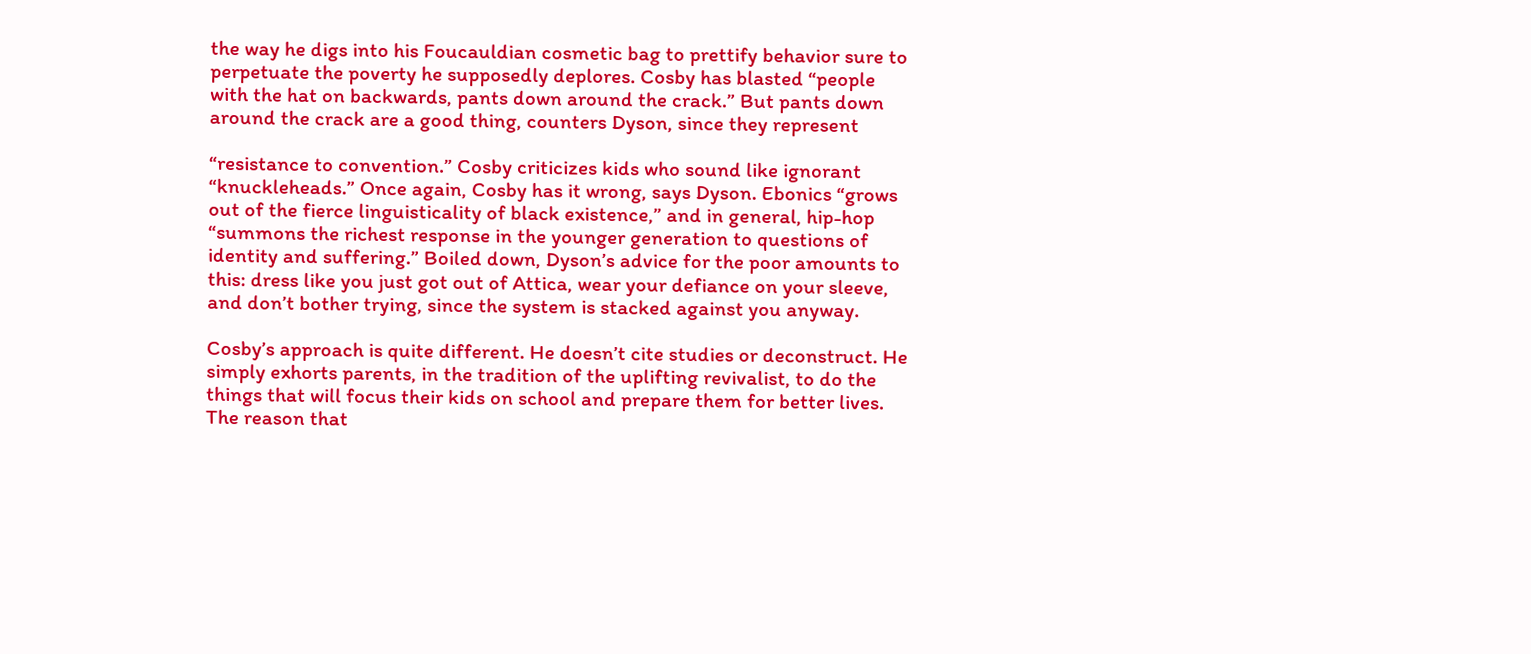the way he digs into his Foucauldian cosmetic bag to prettify behavior sure to perpetuate the poverty he supposedly deplores. Cosby has blasted “people with the hat on backwards, pants down around the crack.” But pants down around the crack are a good thing, counters Dyson, since they represent

“resistance to convention.” Cosby criticizes kids who sound like ignorant “knuckleheads.” Once again, Cosby has it wrong, says Dyson. Ebonics “grows out of the fierce linguisticality of black existence,” and in general, hip-hop “summons the richest response in the younger generation to questions of identity and suffering.” Boiled down, Dyson’s advice for the poor amounts to this: dress like you just got out of Attica, wear your defiance on your sleeve, and don’t bother trying, since the system is stacked against you anyway.

Cosby’s approach is quite different. He doesn’t cite studies or deconstruct. He simply exhorts parents, in the tradition of the uplifting revivalist, to do the things that will focus their kids on school and prepare them for better lives. The reason that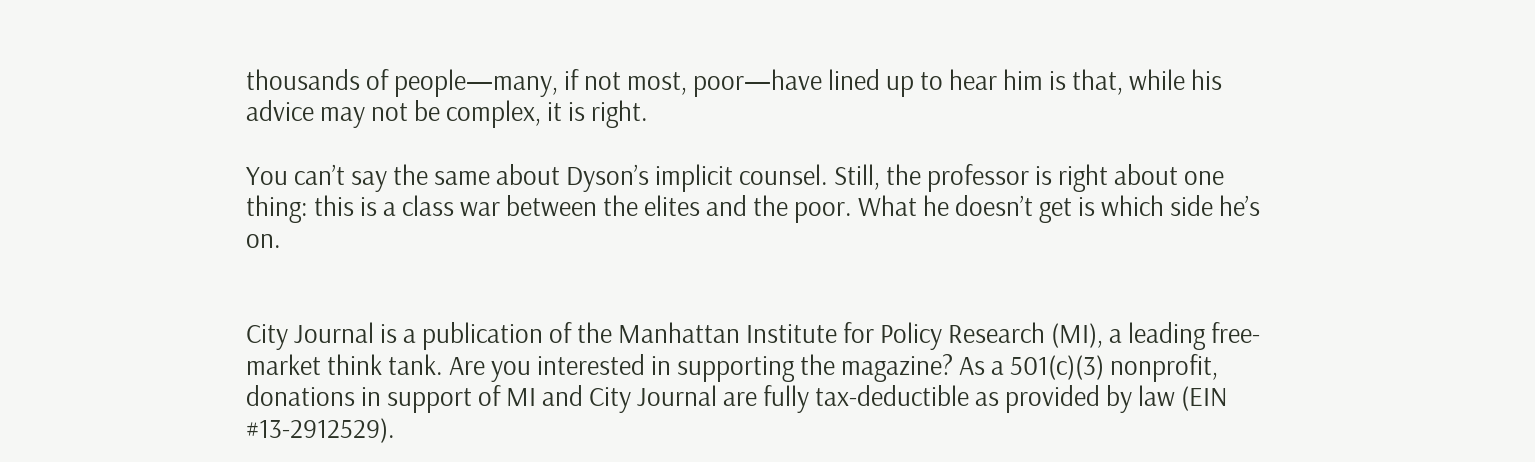thousands of people—many, if not most, poor—have lined up to hear him is that, while his advice may not be complex, it is right.

You can’t say the same about Dyson’s implicit counsel. Still, the professor is right about one thing: this is a class war between the elites and the poor. What he doesn’t get is which side he’s on.


City Journal is a publication of the Manhattan Institute for Policy Research (MI), a leading free-market think tank. Are you interested in supporting the magazine? As a 501(c)(3) nonprofit, donations in support of MI and City Journal are fully tax-deductible as provided by law (EIN #13-2912529).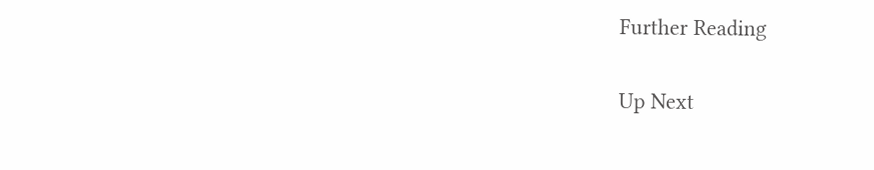Further Reading

Up Next